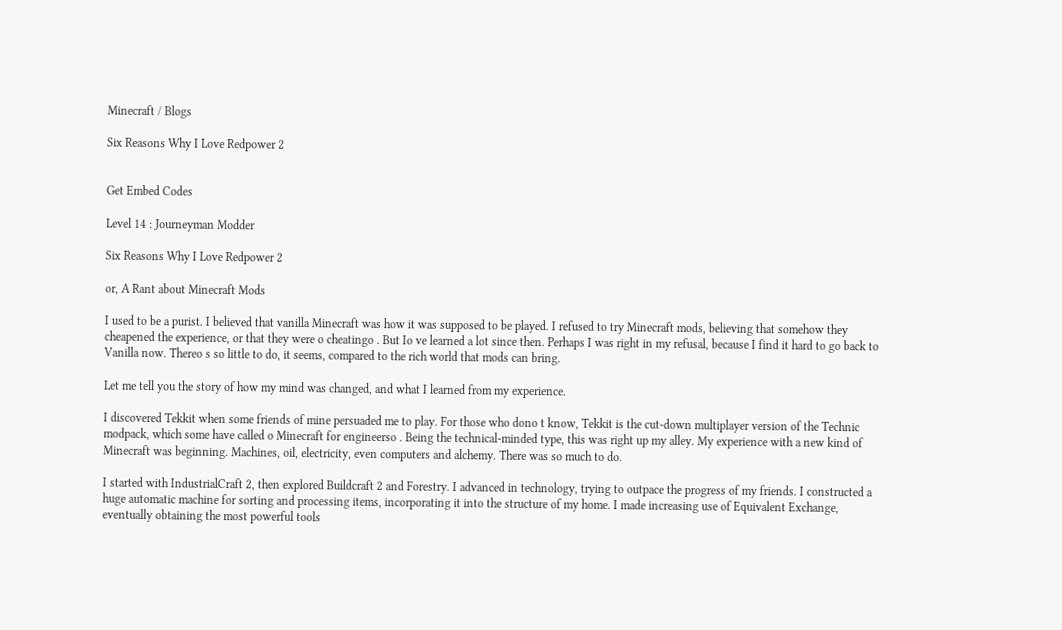Minecraft / Blogs

Six Reasons Why I Love Redpower 2


Get Embed Codes

Level 14 : Journeyman Modder

Six Reasons Why I Love Redpower 2

or, A Rant about Minecraft Mods

I used to be a purist. I believed that vanilla Minecraft was how it was supposed to be played. I refused to try Minecraft mods, believing that somehow they cheapened the experience, or that they were o cheatingo . But Io ve learned a lot since then. Perhaps I was right in my refusal, because I find it hard to go back to Vanilla now. Thereo s so little to do, it seems, compared to the rich world that mods can bring.

Let me tell you the story of how my mind was changed, and what I learned from my experience.

I discovered Tekkit when some friends of mine persuaded me to play. For those who dono t know, Tekkit is the cut-down multiplayer version of the Technic modpack, which some have called o Minecraft for engineerso . Being the technical-minded type, this was right up my alley. My experience with a new kind of Minecraft was beginning. Machines, oil, electricity, even computers and alchemy. There was so much to do.

I started with IndustrialCraft 2, then explored Buildcraft 2 and Forestry. I advanced in technology, trying to outpace the progress of my friends. I constructed a huge automatic machine for sorting and processing items, incorporating it into the structure of my home. I made increasing use of Equivalent Exchange, eventually obtaining the most powerful tools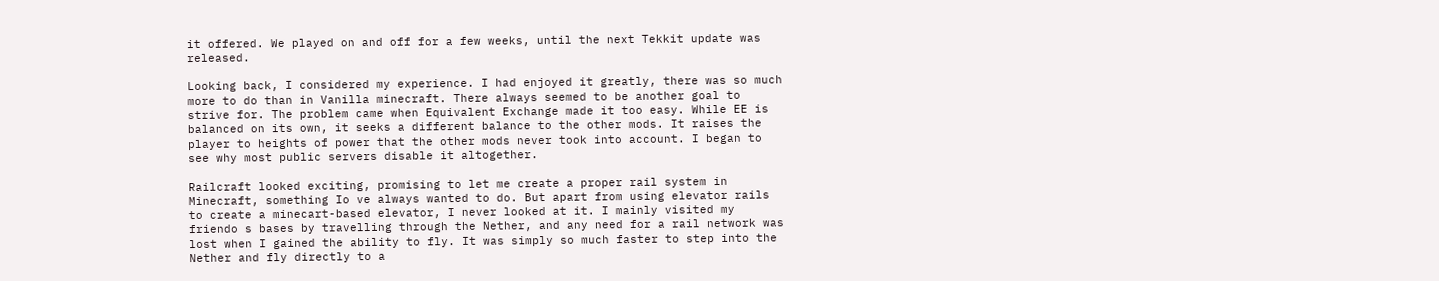it offered. We played on and off for a few weeks, until the next Tekkit update was released.

Looking back, I considered my experience. I had enjoyed it greatly, there was so much more to do than in Vanilla minecraft. There always seemed to be another goal to strive for. The problem came when Equivalent Exchange made it too easy. While EE is balanced on its own, it seeks a different balance to the other mods. It raises the player to heights of power that the other mods never took into account. I began to see why most public servers disable it altogether.

Railcraft looked exciting, promising to let me create a proper rail system in Minecraft, something Io ve always wanted to do. But apart from using elevator rails to create a minecart-based elevator, I never looked at it. I mainly visited my friendo s bases by travelling through the Nether, and any need for a rail network was lost when I gained the ability to fly. It was simply so much faster to step into the Nether and fly directly to a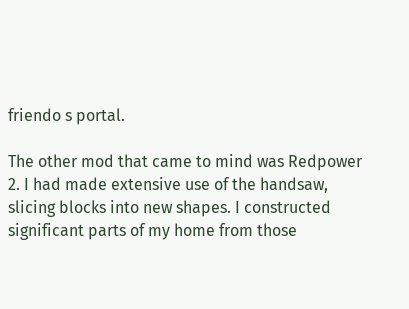friendo s portal.

The other mod that came to mind was Redpower 2. I had made extensive use of the handsaw, slicing blocks into new shapes. I constructed significant parts of my home from those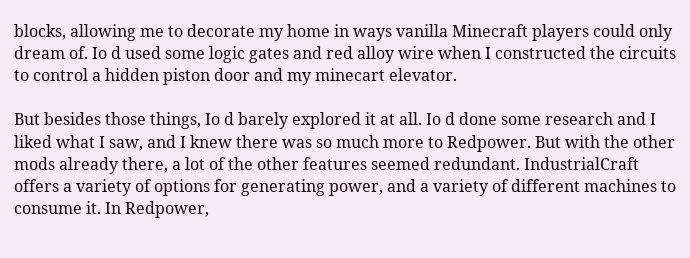blocks, allowing me to decorate my home in ways vanilla Minecraft players could only dream of. Io d used some logic gates and red alloy wire when I constructed the circuits to control a hidden piston door and my minecart elevator.

But besides those things, Io d barely explored it at all. Io d done some research and I liked what I saw, and I knew there was so much more to Redpower. But with the other mods already there, a lot of the other features seemed redundant. IndustrialCraft offers a variety of options for generating power, and a variety of different machines to consume it. In Redpower,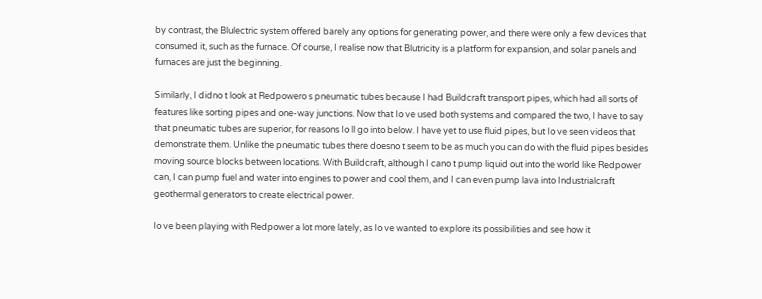by contrast, the Blulectric system offered barely any options for generating power, and there were only a few devices that consumed it, such as the furnace. Of course, I realise now that Blutricity is a platform for expansion, and solar panels and furnaces are just the beginning.

Similarly, I didno t look at Redpowero s pneumatic tubes because I had Buildcraft transport pipes, which had all sorts of features like sorting pipes and one-way junctions. Now that Io ve used both systems and compared the two, I have to say that pneumatic tubes are superior, for reasons Io ll go into below. I have yet to use fluid pipes, but Io ve seen videos that demonstrate them. Unlike the pneumatic tubes there doesno t seem to be as much you can do with the fluid pipes besides moving source blocks between locations. With Buildcraft, although I cano t pump liquid out into the world like Redpower can, I can pump fuel and water into engines to power and cool them, and I can even pump lava into Industrialcraft geothermal generators to create electrical power.

Io ve been playing with Redpower a lot more lately, as Io ve wanted to explore its possibilities and see how it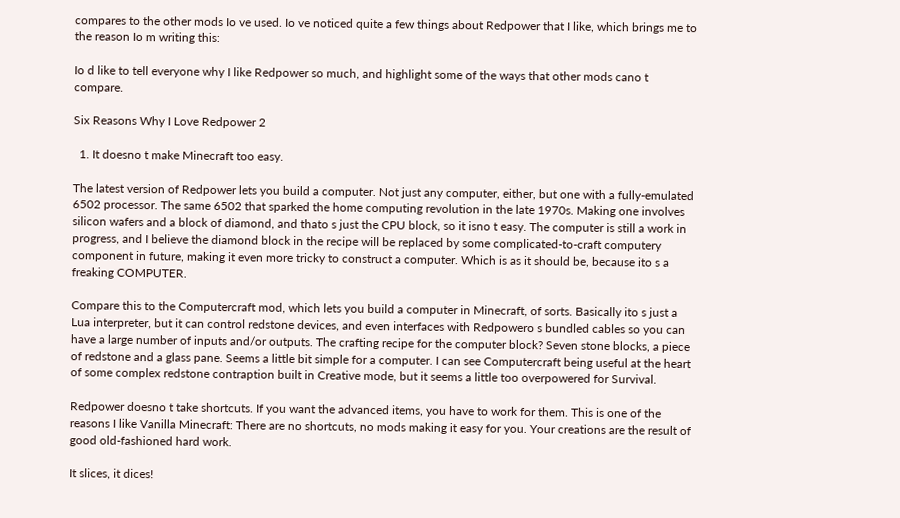compares to the other mods Io ve used. Io ve noticed quite a few things about Redpower that I like, which brings me to the reason Io m writing this:

Io d like to tell everyone why I like Redpower so much, and highlight some of the ways that other mods cano t compare.

Six Reasons Why I Love Redpower 2

  1. It doesno t make Minecraft too easy.

The latest version of Redpower lets you build a computer. Not just any computer, either, but one with a fully-emulated 6502 processor. The same 6502 that sparked the home computing revolution in the late 1970s. Making one involves silicon wafers and a block of diamond, and thato s just the CPU block, so it isno t easy. The computer is still a work in progress, and I believe the diamond block in the recipe will be replaced by some complicated-to-craft computery component in future, making it even more tricky to construct a computer. Which is as it should be, because ito s a freaking COMPUTER.

Compare this to the Computercraft mod, which lets you build a computer in Minecraft, of sorts. Basically ito s just a Lua interpreter, but it can control redstone devices, and even interfaces with Redpowero s bundled cables so you can have a large number of inputs and/or outputs. The crafting recipe for the computer block? Seven stone blocks, a piece of redstone and a glass pane. Seems a little bit simple for a computer. I can see Computercraft being useful at the heart of some complex redstone contraption built in Creative mode, but it seems a little too overpowered for Survival.

Redpower doesno t take shortcuts. If you want the advanced items, you have to work for them. This is one of the reasons I like Vanilla Minecraft: There are no shortcuts, no mods making it easy for you. Your creations are the result of good old-fashioned hard work.

It slices, it dices!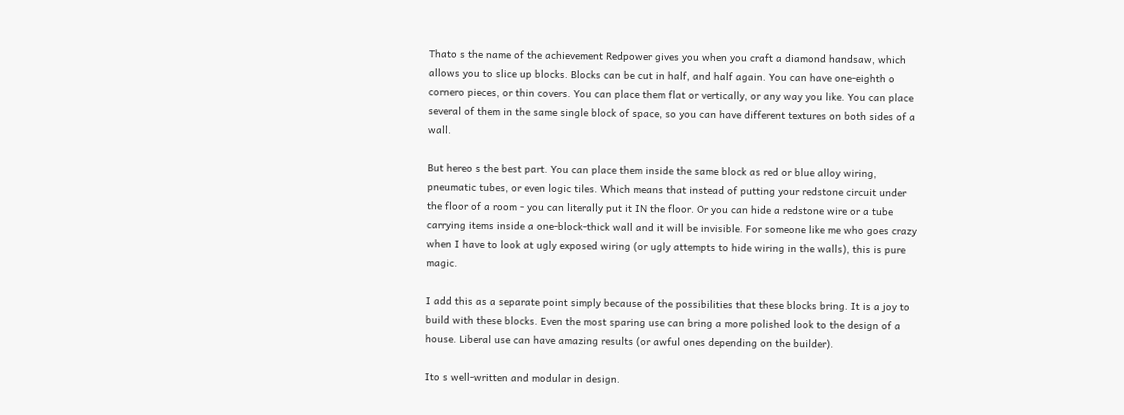Thato s the name of the achievement Redpower gives you when you craft a diamond handsaw, which allows you to slice up blocks. Blocks can be cut in half, and half again. You can have one-eighth o cornero pieces, or thin covers. You can place them flat or vertically, or any way you like. You can place several of them in the same single block of space, so you can have different textures on both sides of a wall.

But hereo s the best part. You can place them inside the same block as red or blue alloy wiring, pneumatic tubes, or even logic tiles. Which means that instead of putting your redstone circuit under the floor of a room - you can literally put it IN the floor. Or you can hide a redstone wire or a tube carrying items inside a one-block-thick wall and it will be invisible. For someone like me who goes crazy when I have to look at ugly exposed wiring (or ugly attempts to hide wiring in the walls), this is pure magic.

I add this as a separate point simply because of the possibilities that these blocks bring. It is a joy to build with these blocks. Even the most sparing use can bring a more polished look to the design of a house. Liberal use can have amazing results (or awful ones depending on the builder).

Ito s well-written and modular in design.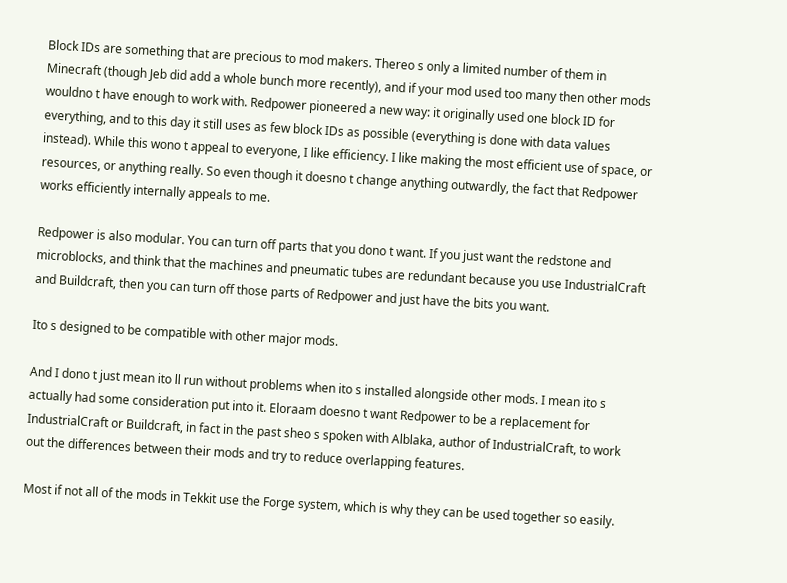Block IDs are something that are precious to mod makers. Thereo s only a limited number of them in Minecraft (though Jeb did add a whole bunch more recently), and if your mod used too many then other mods wouldno t have enough to work with. Redpower pioneered a new way: it originally used one block ID for everything, and to this day it still uses as few block IDs as possible (everything is done with data values instead). While this wono t appeal to everyone, I like efficiency. I like making the most efficient use of space, or resources, or anything really. So even though it doesno t change anything outwardly, the fact that Redpower works efficiently internally appeals to me.

Redpower is also modular. You can turn off parts that you dono t want. If you just want the redstone and microblocks, and think that the machines and pneumatic tubes are redundant because you use IndustrialCraft and Buildcraft, then you can turn off those parts of Redpower and just have the bits you want.

Ito s designed to be compatible with other major mods.

And I dono t just mean ito ll run without problems when ito s installed alongside other mods. I mean ito s actually had some consideration put into it. Eloraam doesno t want Redpower to be a replacement for IndustrialCraft or Buildcraft, in fact in the past sheo s spoken with Alblaka, author of IndustrialCraft, to work out the differences between their mods and try to reduce overlapping features.

Most if not all of the mods in Tekkit use the Forge system, which is why they can be used together so easily.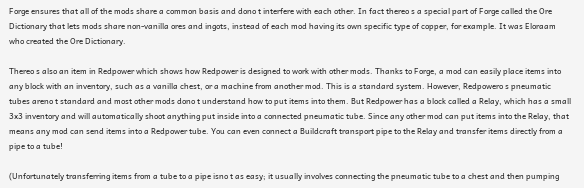Forge ensures that all of the mods share a common basis and dono t interfere with each other. In fact thereo s a special part of Forge called the Ore Dictionary that lets mods share non-vanilla ores and ingots, instead of each mod having its own specific type of copper, for example. It was Eloraam who created the Ore Dictionary.

Thereo s also an item in Redpower which shows how Redpower is designed to work with other mods. Thanks to Forge, a mod can easily place items into any block with an inventory, such as a vanilla chest, or a machine from another mod. This is a standard system. However, Redpowero s pneumatic tubes areno t standard and most other mods dono t understand how to put items into them. But Redpower has a block called a Relay, which has a small 3x3 inventory and will automatically shoot anything put inside into a connected pneumatic tube. Since any other mod can put items into the Relay, that means any mod can send items into a Redpower tube. You can even connect a Buildcraft transport pipe to the Relay and transfer items directly from a pipe to a tube!

(Unfortunately transferring items from a tube to a pipe isno t as easy; it usually involves connecting the pneumatic tube to a chest and then pumping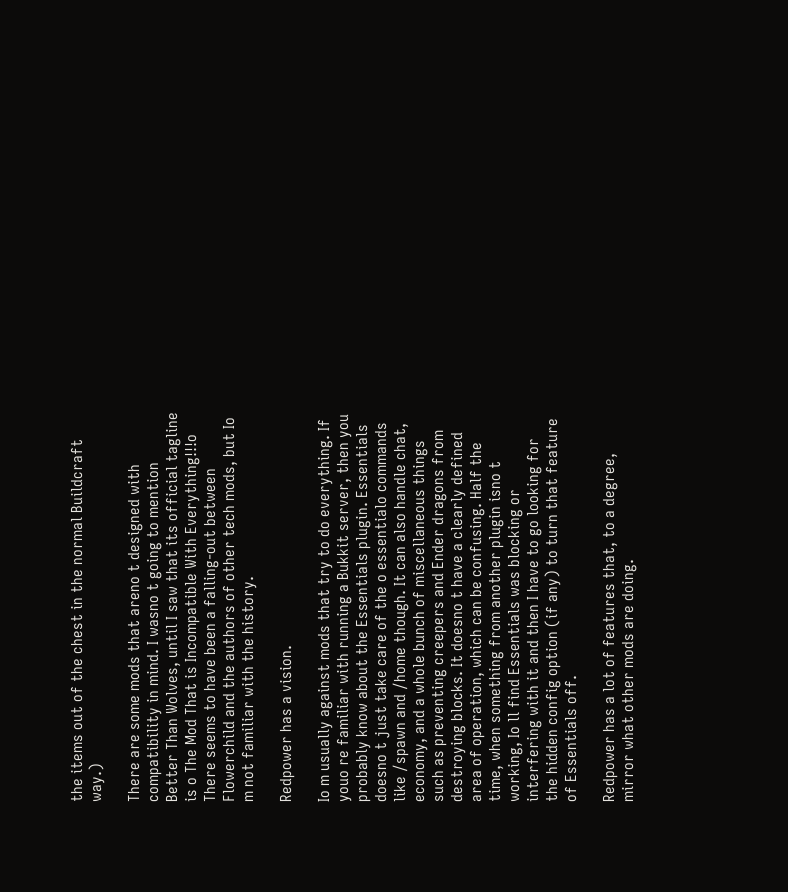the items out of the chest in the normal Buildcraft way.)

There are some mods that areno t designed with compatibility in mind. I wasno t going to mention Better Than Wolves, until I saw that its official tagline is o The Mod That is Incompatible With Everything!!!o There seems to have been a falling-out between Flowerchild and the authors of other tech mods, but Io m not familiar with the history.

Redpower has a vision.

Io m usually against mods that try to do everything. If youo re familiar with running a Bukkit server, then you probably know about the Essentials plugin. Essentials doesno t just take care of the o essentialo commands like /spawn and /home though. It can also handle chat, economy, and a whole bunch of miscellaneous things such as preventing creepers and Ender dragons from destroying blocks. It doesno t have a clearly defined area of operation, which can be confusing. Half the time, when something from another plugin isno t working, Io ll find Essentials was blocking or interfering with it and then I have to go looking for the hidden config option (if any) to turn that feature of Essentials off.

Redpower has a lot of features that, to a degree, mirror what other mods are doing.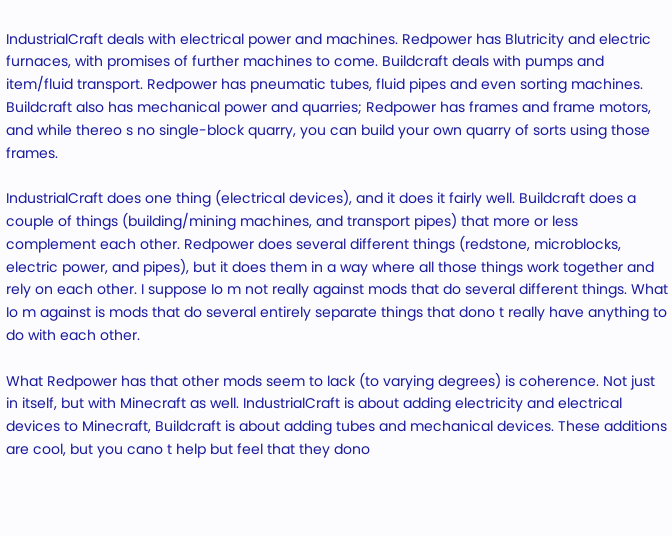IndustrialCraft deals with electrical power and machines. Redpower has Blutricity and electric furnaces, with promises of further machines to come. Buildcraft deals with pumps and item/fluid transport. Redpower has pneumatic tubes, fluid pipes and even sorting machines. Buildcraft also has mechanical power and quarries; Redpower has frames and frame motors, and while thereo s no single-block quarry, you can build your own quarry of sorts using those frames.

IndustrialCraft does one thing (electrical devices), and it does it fairly well. Buildcraft does a couple of things (building/mining machines, and transport pipes) that more or less complement each other. Redpower does several different things (redstone, microblocks, electric power, and pipes), but it does them in a way where all those things work together and rely on each other. I suppose Io m not really against mods that do several different things. What Io m against is mods that do several entirely separate things that dono t really have anything to do with each other.

What Redpower has that other mods seem to lack (to varying degrees) is coherence. Not just in itself, but with Minecraft as well. IndustrialCraft is about adding electricity and electrical devices to Minecraft, Buildcraft is about adding tubes and mechanical devices. These additions are cool, but you cano t help but feel that they dono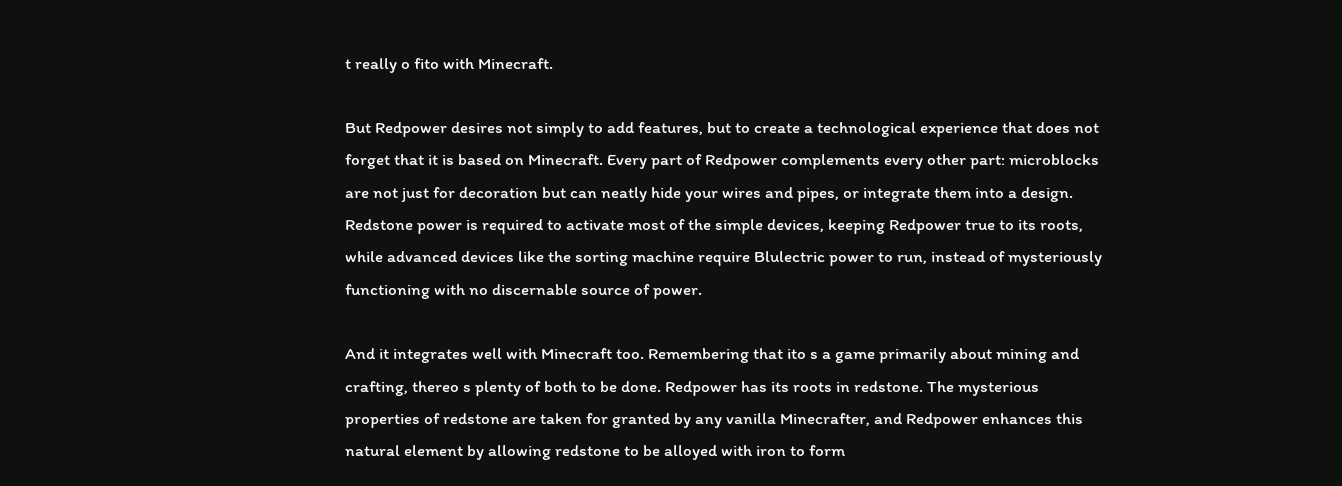t really o fito with Minecraft.

But Redpower desires not simply to add features, but to create a technological experience that does not forget that it is based on Minecraft. Every part of Redpower complements every other part: microblocks are not just for decoration but can neatly hide your wires and pipes, or integrate them into a design. Redstone power is required to activate most of the simple devices, keeping Redpower true to its roots, while advanced devices like the sorting machine require Blulectric power to run, instead of mysteriously functioning with no discernable source of power.

And it integrates well with Minecraft too. Remembering that ito s a game primarily about mining and crafting, thereo s plenty of both to be done. Redpower has its roots in redstone. The mysterious properties of redstone are taken for granted by any vanilla Minecrafter, and Redpower enhances this natural element by allowing redstone to be alloyed with iron to form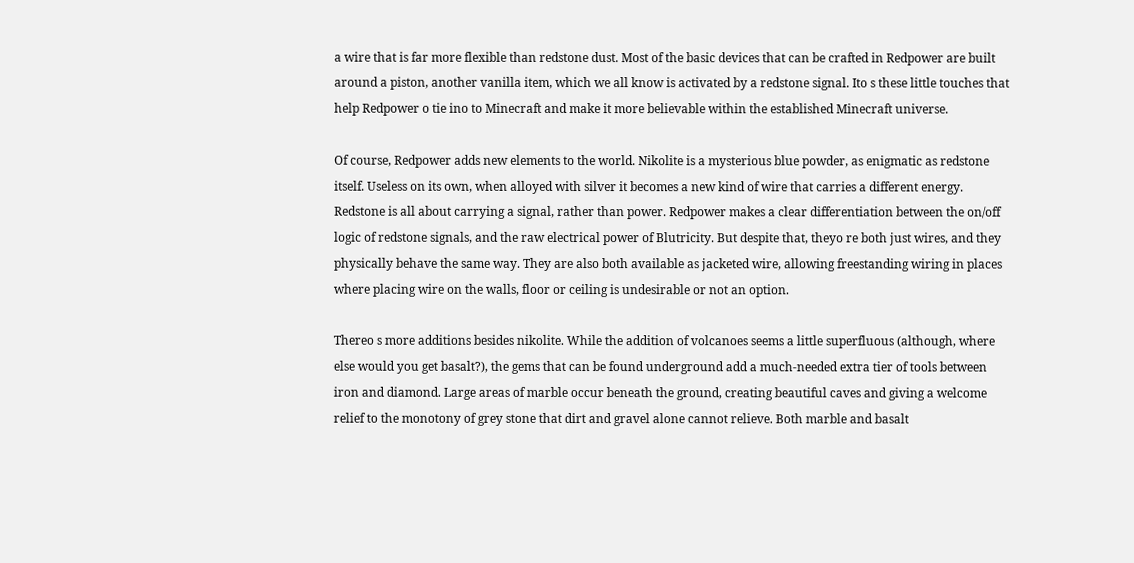a wire that is far more flexible than redstone dust. Most of the basic devices that can be crafted in Redpower are built around a piston, another vanilla item, which we all know is activated by a redstone signal. Ito s these little touches that help Redpower o tie ino to Minecraft and make it more believable within the established Minecraft universe.

Of course, Redpower adds new elements to the world. Nikolite is a mysterious blue powder, as enigmatic as redstone itself. Useless on its own, when alloyed with silver it becomes a new kind of wire that carries a different energy. Redstone is all about carrying a signal, rather than power. Redpower makes a clear differentiation between the on/off logic of redstone signals, and the raw electrical power of Blutricity. But despite that, theyo re both just wires, and they physically behave the same way. They are also both available as jacketed wire, allowing freestanding wiring in places where placing wire on the walls, floor or ceiling is undesirable or not an option.

Thereo s more additions besides nikolite. While the addition of volcanoes seems a little superfluous (although, where else would you get basalt?), the gems that can be found underground add a much-needed extra tier of tools between iron and diamond. Large areas of marble occur beneath the ground, creating beautiful caves and giving a welcome relief to the monotony of grey stone that dirt and gravel alone cannot relieve. Both marble and basalt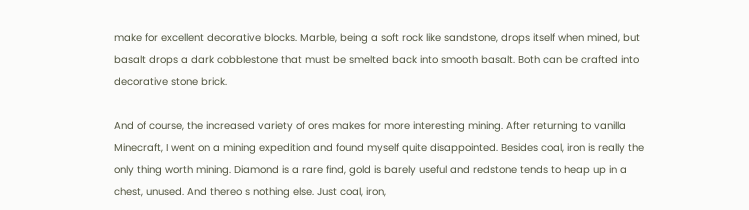make for excellent decorative blocks. Marble, being a soft rock like sandstone, drops itself when mined, but basalt drops a dark cobblestone that must be smelted back into smooth basalt. Both can be crafted into decorative stone brick.

And of course, the increased variety of ores makes for more interesting mining. After returning to vanilla Minecraft, I went on a mining expedition and found myself quite disappointed. Besides coal, iron is really the only thing worth mining. Diamond is a rare find, gold is barely useful and redstone tends to heap up in a chest, unused. And thereo s nothing else. Just coal, iron,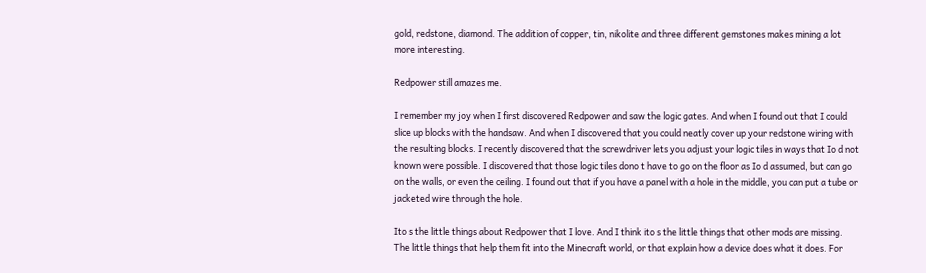gold, redstone, diamond. The addition of copper, tin, nikolite and three different gemstones makes mining a lot more interesting.

Redpower still amazes me.

I remember my joy when I first discovered Redpower and saw the logic gates. And when I found out that I could slice up blocks with the handsaw. And when I discovered that you could neatly cover up your redstone wiring with the resulting blocks. I recently discovered that the screwdriver lets you adjust your logic tiles in ways that Io d not known were possible. I discovered that those logic tiles dono t have to go on the floor as Io d assumed, but can go on the walls, or even the ceiling. I found out that if you have a panel with a hole in the middle, you can put a tube or jacketed wire through the hole.

Ito s the little things about Redpower that I love. And I think ito s the little things that other mods are missing. The little things that help them fit into the Minecraft world, or that explain how a device does what it does. For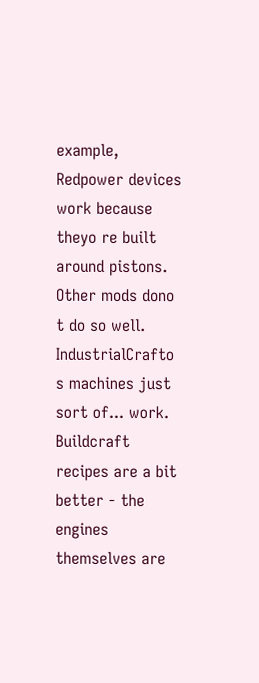example, Redpower devices work because theyo re built around pistons. Other mods dono t do so well. IndustrialCrafto s machines just sort of... work. Buildcraft recipes are a bit better - the engines themselves are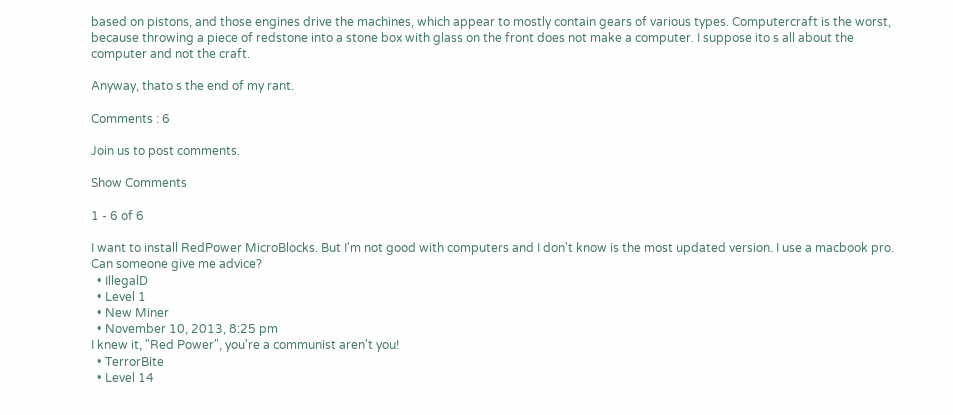based on pistons, and those engines drive the machines, which appear to mostly contain gears of various types. Computercraft is the worst, because throwing a piece of redstone into a stone box with glass on the front does not make a computer. I suppose ito s all about the computer and not the craft.

Anyway, thato s the end of my rant.

Comments : 6

Join us to post comments.

Show Comments

1 - 6 of 6

I want to install RedPower MicroBlocks. But I'm not good with computers and I don't know is the most updated version. I use a macbook pro. Can someone give me advice?
  • IllegalD
  • Level 1
  • New Miner
  • November 10, 2013, 8:25 pm
I knew it, "Red Power", you're a communist aren't you!
  • TerrorBite
  • Level 14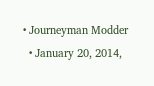• Journeyman Modder
  • January 20, 2014,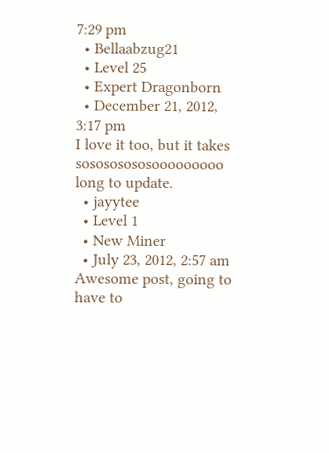7:29 pm
  • Bellaabzug21
  • Level 25
  • Expert Dragonborn
  • December 21, 2012, 3:17 pm
I love it too, but it takes sosososososooooooooo long to update.
  • jayytee
  • Level 1
  • New Miner
  • July 23, 2012, 2:57 am
Awesome post, going to have to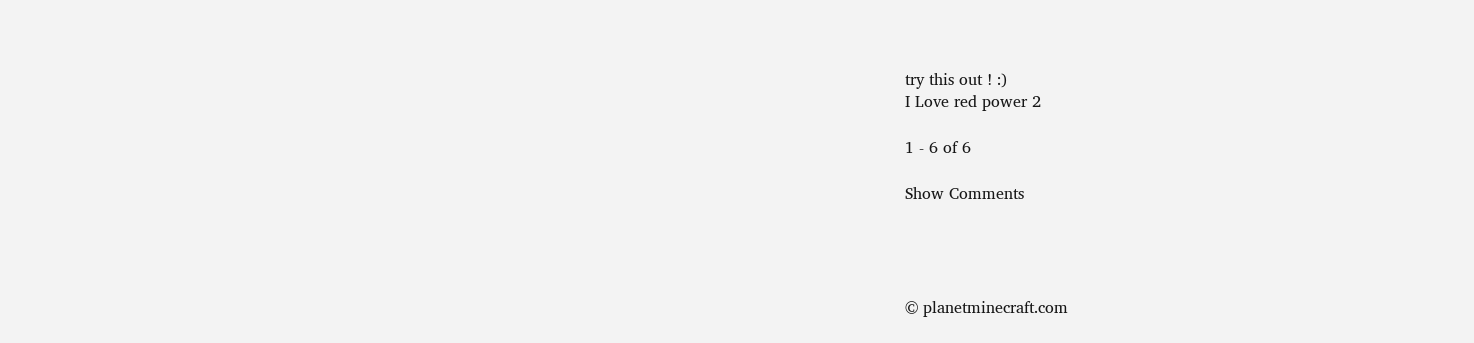try this out ! :)
I Love red power 2

1 - 6 of 6

Show Comments




© planetminecraft.com